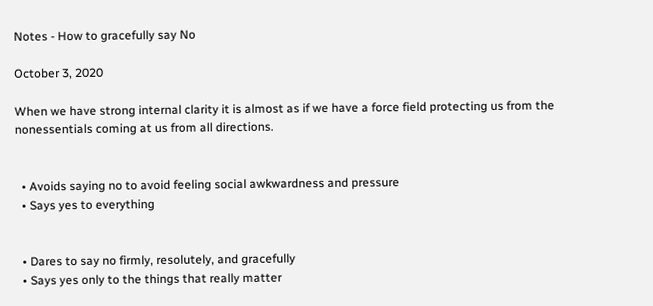Notes - How to gracefully say No

October 3, 2020

When we have strong internal clarity it is almost as if we have a force field protecting us from the nonessentials coming at us from all directions.


  • Avoids saying no to avoid feeling social awkwardness and pressure
  • Says yes to everything


  • Dares to say no firmly, resolutely, and gracefully
  • Says yes only to the things that really matter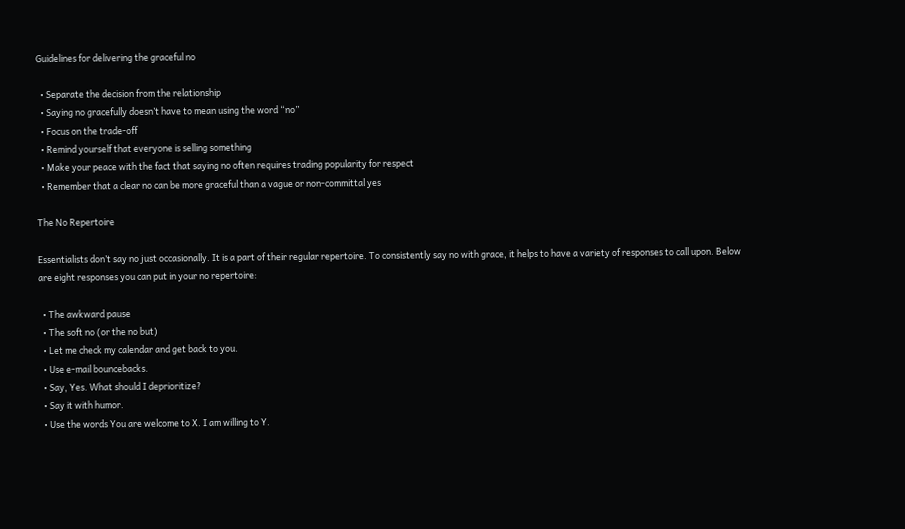Guidelines for delivering the graceful no

  • Separate the decision from the relationship
  • Saying no gracefully doesn’t have to mean using the word “no”
  • Focus on the trade-off
  • Remind yourself that everyone is selling something
  • Make your peace with the fact that saying no often requires trading popularity for respect
  • Remember that a clear no can be more graceful than a vague or non-committal yes

The No Repertoire

Essentialists don’t say no just occasionally. It is a part of their regular repertoire. To consistently say no with grace, it helps to have a variety of responses to call upon. Below are eight responses you can put in your no repertoire:

  • The awkward pause
  • The soft no (or the no but)
  • Let me check my calendar and get back to you.
  • Use e-mail bouncebacks.
  • Say, Yes. What should I deprioritize?
  • Say it with humor.
  • Use the words You are welcome to X. I am willing to Y.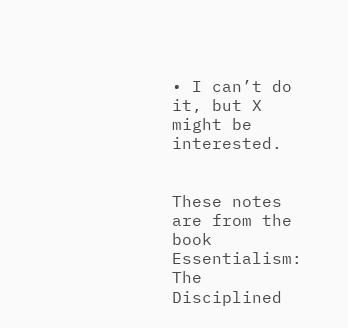• I can’t do it, but X might be interested.


These notes are from the book Essentialism: The Disciplined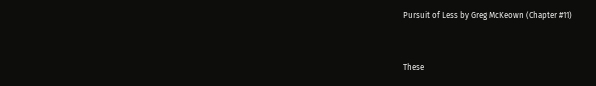Pursuit of Less by Greg McKeown (Chapter #11)


These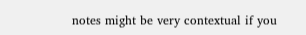notes might be very contextual if you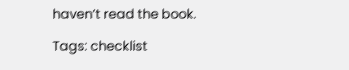haven’t read the book.

Tags: checklist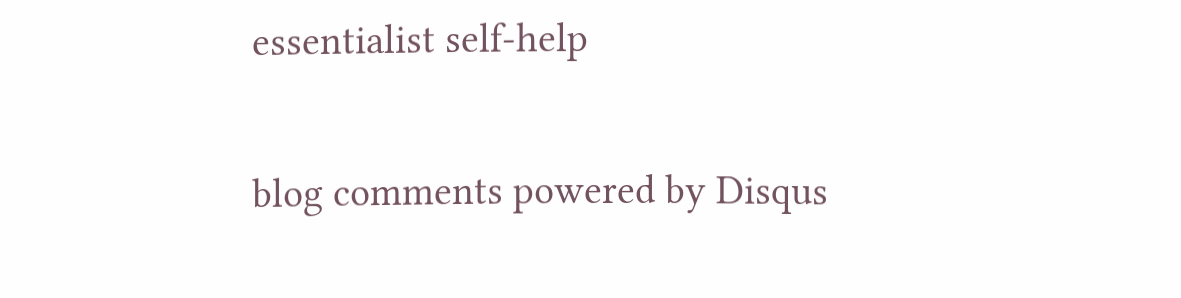essentialist self-help

blog comments powered by Disqus